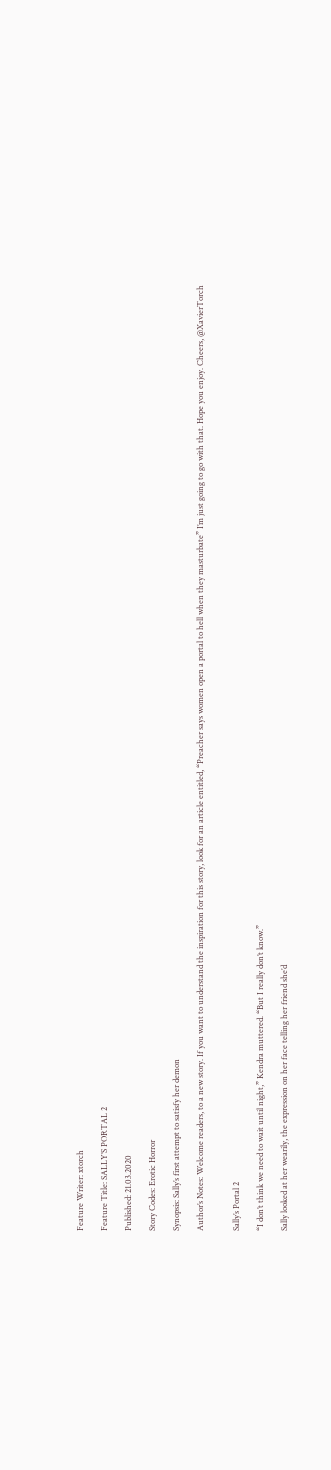Feature Writer: xtorch

Feature Title: SALLY’S PORTAL 2

Published: 21.03.2020

Story Codes: Erotic Horror

Synopsis: Sally’s first attempt to satisfy her demon

Author’s Notes: Welcome readers, to a new story. If you want to understand the inspiration for this story, look for an article entitled, “Preacher says women open a portal to hell when they masturbate” I’m just going to go with that. Hope you enjoy. Cheers, @XavierTorch


Sally’s Portal 2

“I don’t think we need to wait until night,” Kendra muttered. “But I really don’t know.”

Sally looked at her wearily, the expression on her face telling her friend she’d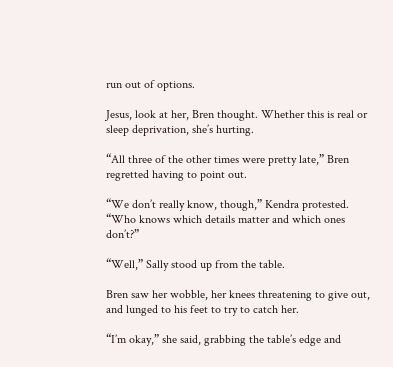run out of options.

Jesus, look at her, Bren thought. Whether this is real or sleep deprivation, she’s hurting.

“All three of the other times were pretty late,” Bren regretted having to point out.

“We don’t really know, though,” Kendra protested. “Who knows which details matter and which ones don’t?”

“Well,” Sally stood up from the table.

Bren saw her wobble, her knees threatening to give out, and lunged to his feet to try to catch her.

“I’m okay,” she said, grabbing the table’s edge and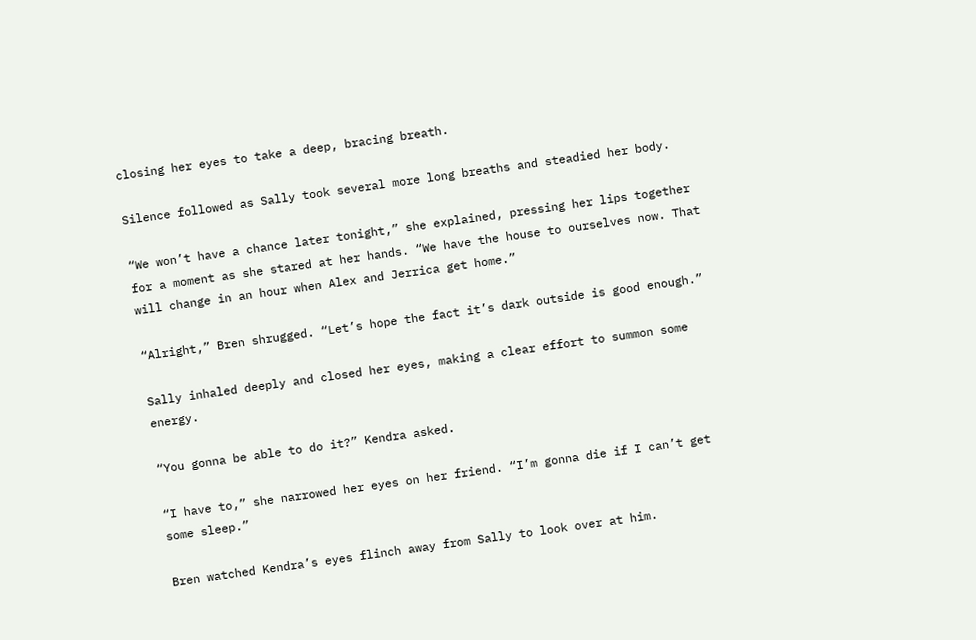closing her eyes to take a deep, bracing breath.

Silence followed as Sally took several more long breaths and steadied her body.

“We won’t have a chance later tonight,” she explained, pressing her lips together for a moment as she stared at her hands. “We have the house to ourselves now. That will change in an hour when Alex and Jerrica get home.”

“Alright,” Bren shrugged. “Let’s hope the fact it’s dark outside is good enough.”

Sally inhaled deeply and closed her eyes, making a clear effort to summon some energy.

“You gonna be able to do it?” Kendra asked.

“I have to,” she narrowed her eyes on her friend. “I’m gonna die if I can’t get some sleep.”

Bren watched Kendra’s eyes flinch away from Sally to look over at him.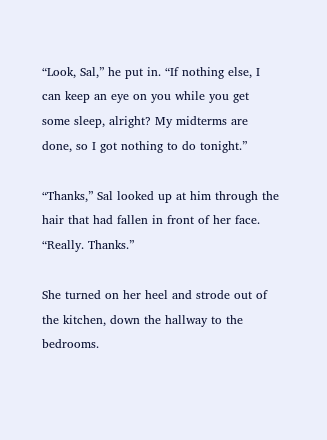“Look, Sal,” he put in. “If nothing else, I can keep an eye on you while you get some sleep, alright? My midterms are done, so I got nothing to do tonight.”

“Thanks,” Sal looked up at him through the hair that had fallen in front of her face. “Really. Thanks.”

She turned on her heel and strode out of the kitchen, down the hallway to the bedrooms.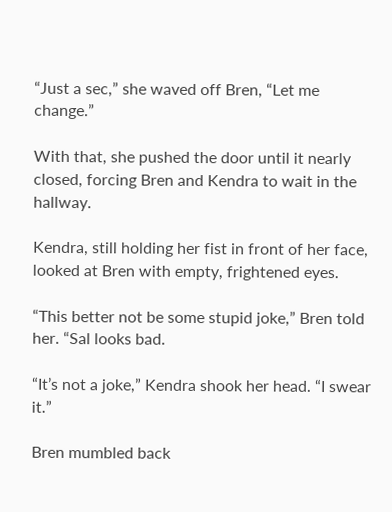“Just a sec,” she waved off Bren, “Let me change.”

With that, she pushed the door until it nearly closed, forcing Bren and Kendra to wait in the hallway.

Kendra, still holding her fist in front of her face, looked at Bren with empty, frightened eyes.

“This better not be some stupid joke,” Bren told her. “Sal looks bad.

“It’s not a joke,” Kendra shook her head. “I swear it.”

Bren mumbled back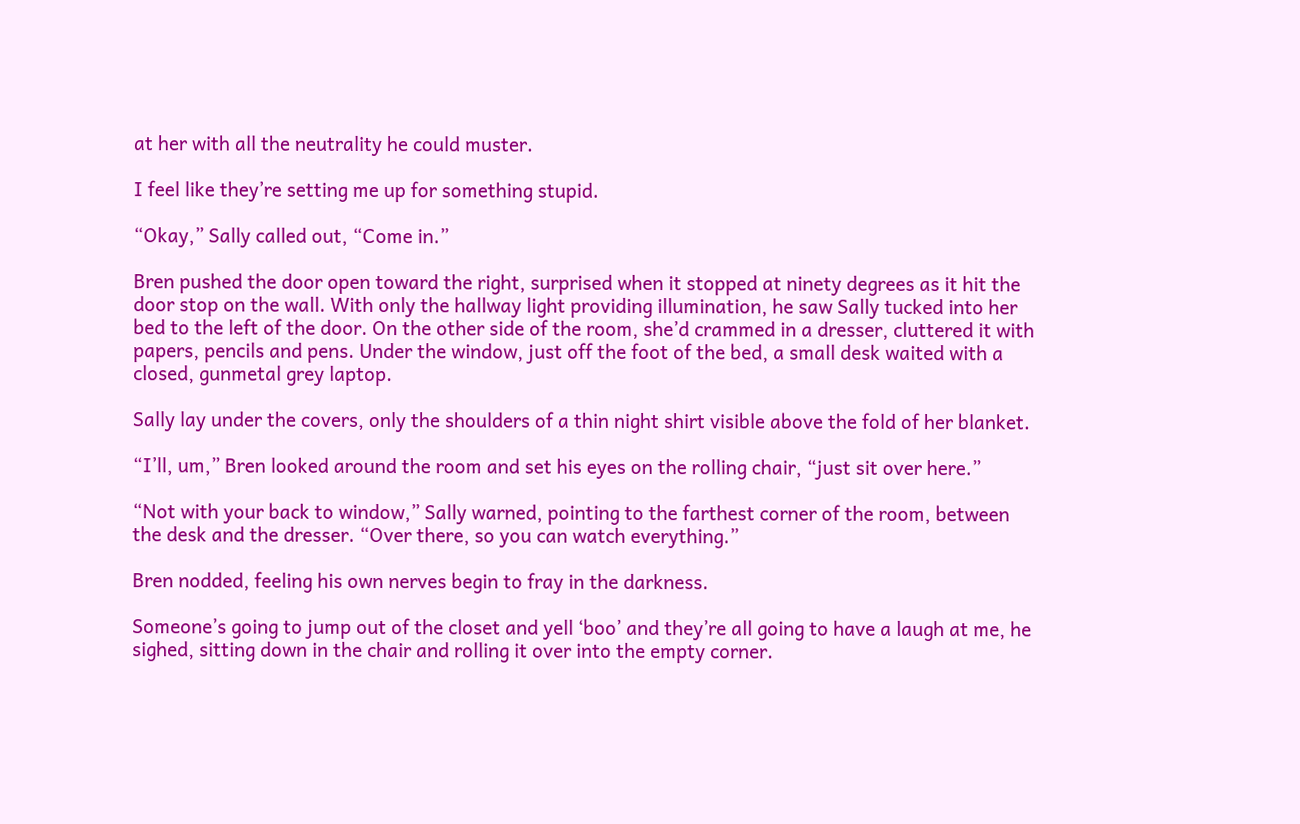at her with all the neutrality he could muster.

I feel like they’re setting me up for something stupid.

“Okay,” Sally called out, “Come in.”

Bren pushed the door open toward the right, surprised when it stopped at ninety degrees as it hit the door stop on the wall. With only the hallway light providing illumination, he saw Sally tucked into her bed to the left of the door. On the other side of the room, she’d crammed in a dresser, cluttered it with papers, pencils and pens. Under the window, just off the foot of the bed, a small desk waited with a closed, gunmetal grey laptop.

Sally lay under the covers, only the shoulders of a thin night shirt visible above the fold of her blanket.

“I’ll, um,” Bren looked around the room and set his eyes on the rolling chair, “just sit over here.”

“Not with your back to window,” Sally warned, pointing to the farthest corner of the room, between the desk and the dresser. “Over there, so you can watch everything.”

Bren nodded, feeling his own nerves begin to fray in the darkness.

Someone’s going to jump out of the closet and yell ‘boo’ and they’re all going to have a laugh at me, he sighed, sitting down in the chair and rolling it over into the empty corner.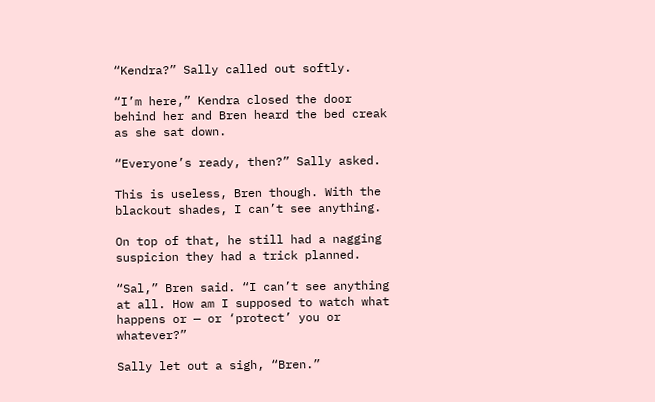“Kendra?” Sally called out softly.

“I’m here,” Kendra closed the door behind her and Bren heard the bed creak as she sat down.

“Everyone’s ready, then?” Sally asked.

This is useless, Bren though. With the blackout shades, I can’t see anything.

On top of that, he still had a nagging suspicion they had a trick planned.

“Sal,” Bren said. “I can’t see anything at all. How am I supposed to watch what happens or — or ‘protect’ you or whatever?”

Sally let out a sigh, “Bren.”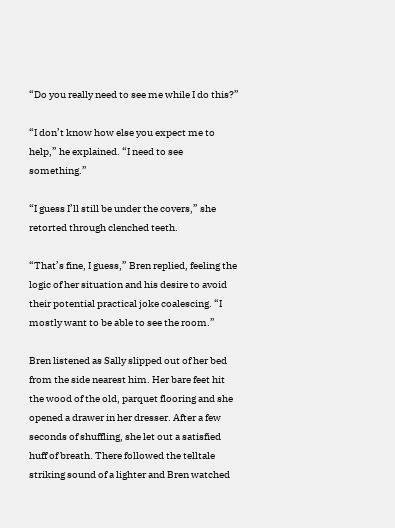“Do you really need to see me while I do this?”

“I don’t know how else you expect me to help,” he explained. “I need to see something.”

“I guess I’ll still be under the covers,” she retorted through clenched teeth.

“That’s fine, I guess,” Bren replied, feeling the logic of her situation and his desire to avoid their potential practical joke coalescing. “I mostly want to be able to see the room.”

Bren listened as Sally slipped out of her bed from the side nearest him. Her bare feet hit the wood of the old, parquet flooring and she opened a drawer in her dresser. After a few seconds of shuffling, she let out a satisfied huff of breath. There followed the telltale striking sound of a lighter and Bren watched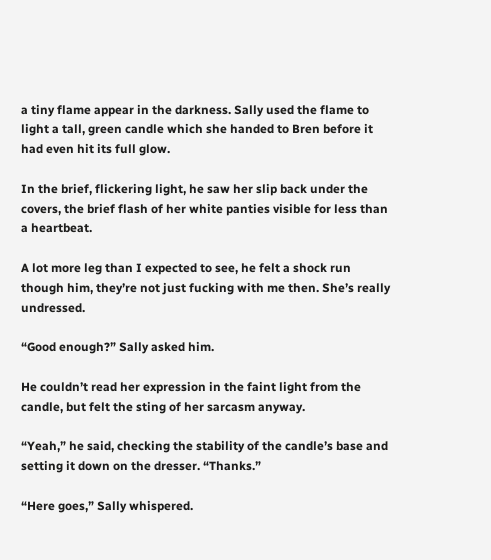a tiny flame appear in the darkness. Sally used the flame to light a tall, green candle which she handed to Bren before it had even hit its full glow.

In the brief, flickering light, he saw her slip back under the covers, the brief flash of her white panties visible for less than a heartbeat.

A lot more leg than I expected to see, he felt a shock run though him, they’re not just fucking with me then. She’s really undressed.

“Good enough?” Sally asked him.

He couldn’t read her expression in the faint light from the candle, but felt the sting of her sarcasm anyway.

“Yeah,” he said, checking the stability of the candle’s base and setting it down on the dresser. “Thanks.”

“Here goes,” Sally whispered.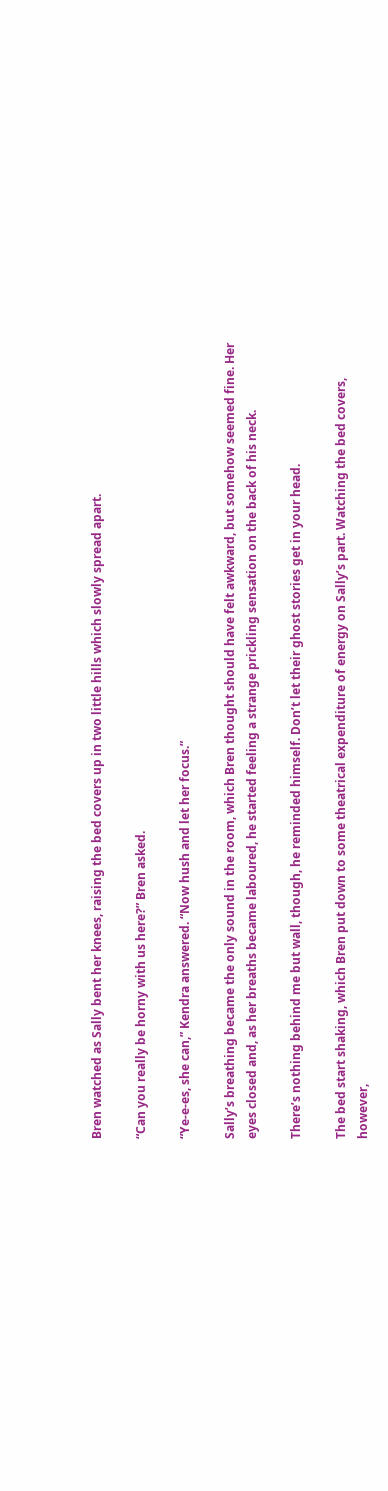Bren watched as Sally bent her knees, raising the bed covers up in two little hills which slowly spread apart.

“Can you really be horny with us here?” Bren asked.

“Ye-e-es, she can,” Kendra answered. “Now hush and let her focus.”

Sally’s breathing became the only sound in the room, which Bren thought should have felt awkward, but somehow seemed fine. Her eyes closed and, as her breaths became laboured, he started feeling a strange prickling sensation on the back of his neck.

There’s nothing behind me but wall, though, he reminded himself. Don’t let their ghost stories get in your head.

The bed start shaking, which Bren put down to some theatrical expenditure of energy on Sally’s part. Watching the bed covers, however,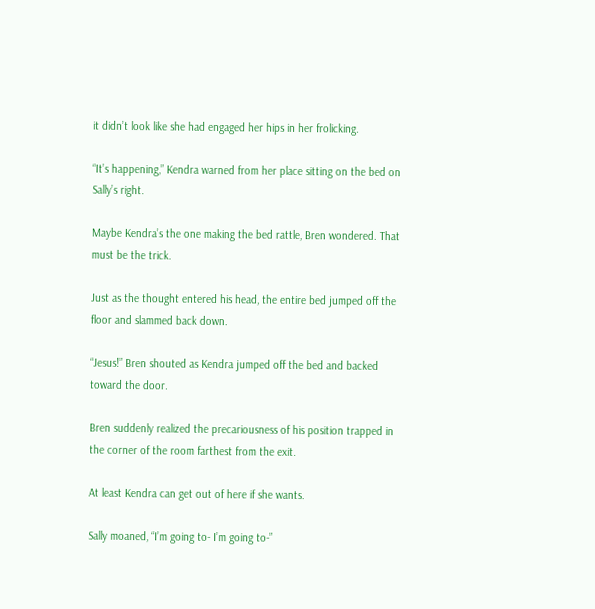it didn’t look like she had engaged her hips in her frolicking.

“It’s happening,” Kendra warned from her place sitting on the bed on Sally’s right.

Maybe Kendra’s the one making the bed rattle, Bren wondered. That must be the trick.

Just as the thought entered his head, the entire bed jumped off the floor and slammed back down.

“Jesus!” Bren shouted as Kendra jumped off the bed and backed toward the door.

Bren suddenly realized the precariousness of his position trapped in the corner of the room farthest from the exit.

At least Kendra can get out of here if she wants.

Sally moaned, “I’m going to- I’m going to-”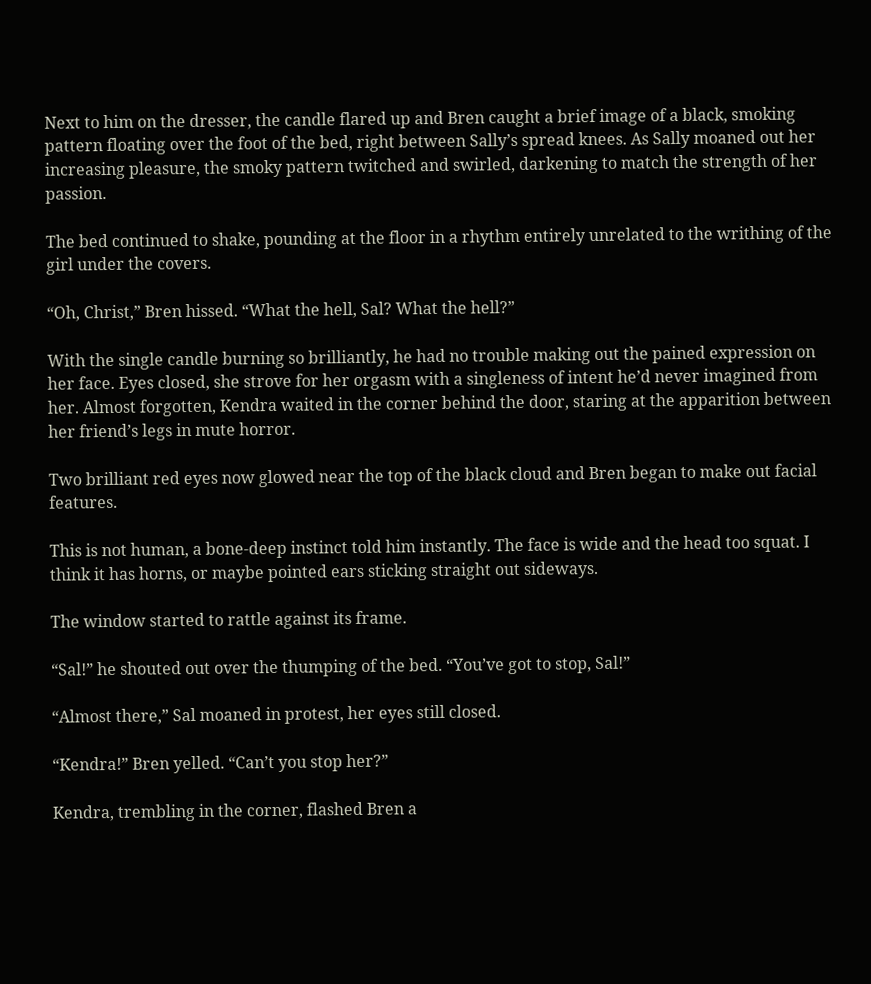Next to him on the dresser, the candle flared up and Bren caught a brief image of a black, smoking pattern floating over the foot of the bed, right between Sally’s spread knees. As Sally moaned out her increasing pleasure, the smoky pattern twitched and swirled, darkening to match the strength of her passion.

The bed continued to shake, pounding at the floor in a rhythm entirely unrelated to the writhing of the girl under the covers.

“Oh, Christ,” Bren hissed. “What the hell, Sal? What the hell?”

With the single candle burning so brilliantly, he had no trouble making out the pained expression on her face. Eyes closed, she strove for her orgasm with a singleness of intent he’d never imagined from her. Almost forgotten, Kendra waited in the corner behind the door, staring at the apparition between her friend’s legs in mute horror.

Two brilliant red eyes now glowed near the top of the black cloud and Bren began to make out facial features.

This is not human, a bone-deep instinct told him instantly. The face is wide and the head too squat. I think it has horns, or maybe pointed ears sticking straight out sideways.

The window started to rattle against its frame.

“Sal!” he shouted out over the thumping of the bed. “You’ve got to stop, Sal!”

“Almost there,” Sal moaned in protest, her eyes still closed.

“Kendra!” Bren yelled. “Can’t you stop her?”

Kendra, trembling in the corner, flashed Bren a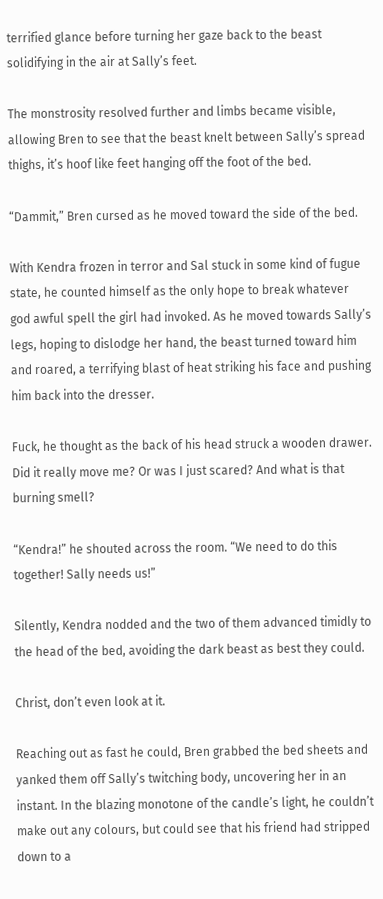terrified glance before turning her gaze back to the beast solidifying in the air at Sally’s feet.

The monstrosity resolved further and limbs became visible, allowing Bren to see that the beast knelt between Sally’s spread thighs, it’s hoof like feet hanging off the foot of the bed.

“Dammit,” Bren cursed as he moved toward the side of the bed.

With Kendra frozen in terror and Sal stuck in some kind of fugue state, he counted himself as the only hope to break whatever god awful spell the girl had invoked. As he moved towards Sally’s legs, hoping to dislodge her hand, the beast turned toward him and roared, a terrifying blast of heat striking his face and pushing him back into the dresser.

Fuck, he thought as the back of his head struck a wooden drawer. Did it really move me? Or was I just scared? And what is that burning smell?

“Kendra!” he shouted across the room. “We need to do this together! Sally needs us!”

Silently, Kendra nodded and the two of them advanced timidly to the head of the bed, avoiding the dark beast as best they could.

Christ, don’t even look at it.

Reaching out as fast he could, Bren grabbed the bed sheets and yanked them off Sally’s twitching body, uncovering her in an instant. In the blazing monotone of the candle’s light, he couldn’t make out any colours, but could see that his friend had stripped down to a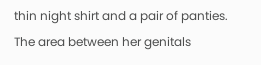thin night shirt and a pair of panties. The area between her genitals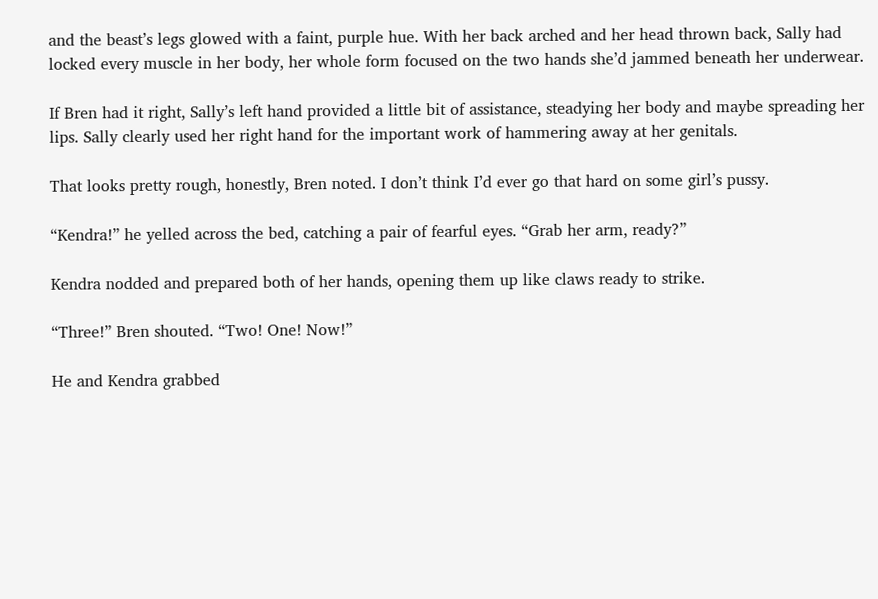and the beast’s legs glowed with a faint, purple hue. With her back arched and her head thrown back, Sally had locked every muscle in her body, her whole form focused on the two hands she’d jammed beneath her underwear.

If Bren had it right, Sally’s left hand provided a little bit of assistance, steadying her body and maybe spreading her lips. Sally clearly used her right hand for the important work of hammering away at her genitals.

That looks pretty rough, honestly, Bren noted. I don’t think I’d ever go that hard on some girl’s pussy.

“Kendra!” he yelled across the bed, catching a pair of fearful eyes. “Grab her arm, ready?”

Kendra nodded and prepared both of her hands, opening them up like claws ready to strike.

“Three!” Bren shouted. “Two! One! Now!”

He and Kendra grabbed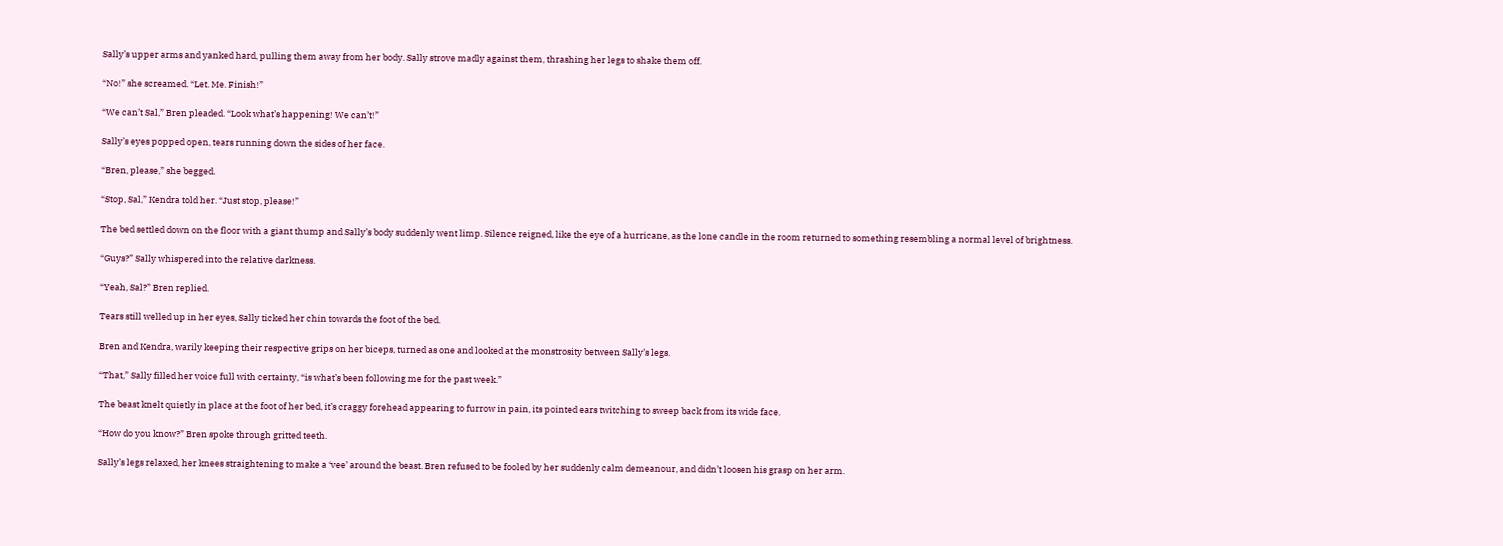Sally’s upper arms and yanked hard, pulling them away from her body. Sally strove madly against them, thrashing her legs to shake them off.

“No!” she screamed. “Let. Me. Finish!”

“We can’t Sal,” Bren pleaded. “Look what’s happening! We can’t!”

Sally’s eyes popped open, tears running down the sides of her face.

“Bren, please,” she begged.

“Stop, Sal,” Kendra told her. “Just stop, please!”

The bed settled down on the floor with a giant thump and Sally’s body suddenly went limp. Silence reigned, like the eye of a hurricane, as the lone candle in the room returned to something resembling a normal level of brightness.

“Guys?” Sally whispered into the relative darkness.

“Yeah, Sal?” Bren replied.

Tears still welled up in her eyes, Sally ticked her chin towards the foot of the bed.

Bren and Kendra, warily keeping their respective grips on her biceps, turned as one and looked at the monstrosity between Sally’s legs.

“That,” Sally filled her voice full with certainty, “is what’s been following me for the past week.”

The beast knelt quietly in place at the foot of her bed, it’s craggy forehead appearing to furrow in pain, its pointed ears twitching to sweep back from its wide face.

“How do you know?” Bren spoke through gritted teeth.

Sally’s legs relaxed, her knees straightening to make a ‘vee’ around the beast. Bren refused to be fooled by her suddenly calm demeanour, and didn’t loosen his grasp on her arm.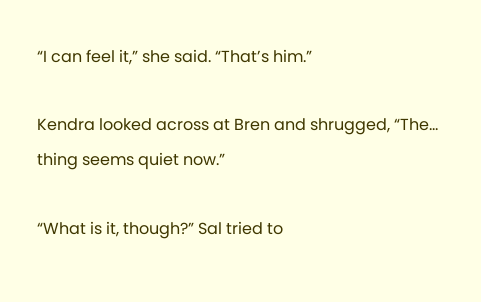“I can feel it,” she said. “That’s him.”

Kendra looked across at Bren and shrugged, “The… thing seems quiet now.”

“What is it, though?” Sal tried to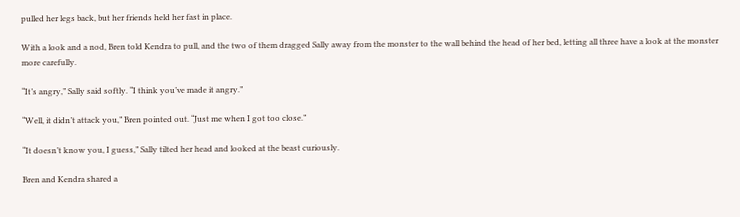pulled her legs back, but her friends held her fast in place.

With a look and a nod, Bren told Kendra to pull, and the two of them dragged Sally away from the monster to the wall behind the head of her bed, letting all three have a look at the monster more carefully.

“It’s angry,” Sally said softly. “I think you’ve made it angry.”

“Well, it didn’t attack you,” Bren pointed out. “Just me when I got too close.”

“It doesn’t know you, I guess,” Sally tilted her head and looked at the beast curiously.

Bren and Kendra shared a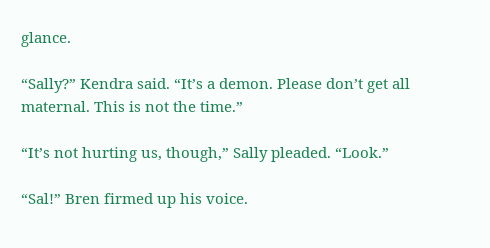glance.

“Sally?” Kendra said. “It’s a demon. Please don’t get all maternal. This is not the time.”

“It’s not hurting us, though,” Sally pleaded. “Look.”

“Sal!” Bren firmed up his voice.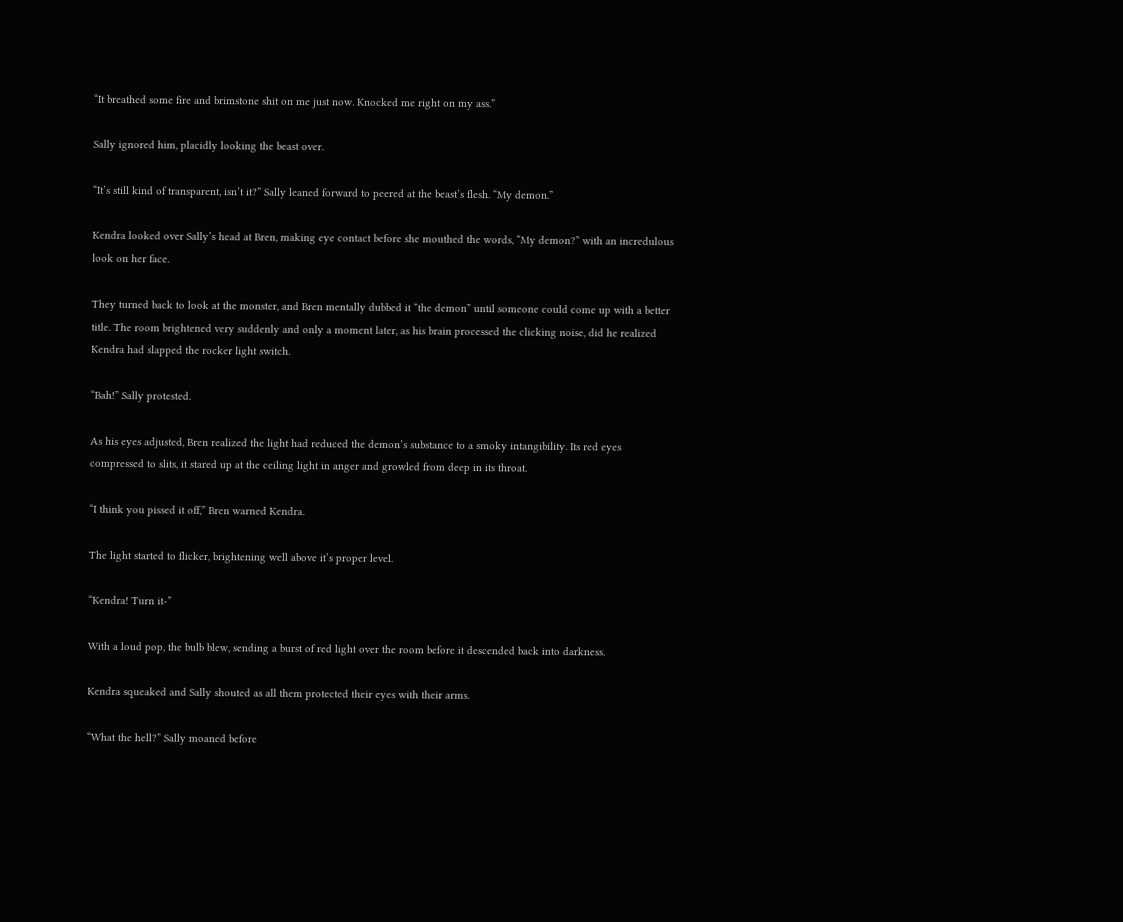“It breathed some fire and brimstone shit on me just now. Knocked me right on my ass.”

Sally ignored him, placidly looking the beast over.

“It’s still kind of transparent, isn’t it?” Sally leaned forward to peered at the beast’s flesh. “My demon.”

Kendra looked over Sally’s head at Bren, making eye contact before she mouthed the words, “My demon?” with an incredulous look on her face.

They turned back to look at the monster, and Bren mentally dubbed it “the demon” until someone could come up with a better title. The room brightened very suddenly and only a moment later, as his brain processed the clicking noise, did he realized Kendra had slapped the rocker light switch.

“Bah!” Sally protested.

As his eyes adjusted, Bren realized the light had reduced the demon’s substance to a smoky intangibility. Its red eyes compressed to slits, it stared up at the ceiling light in anger and growled from deep in its throat.

“I think you pissed it off,” Bren warned Kendra.

The light started to flicker, brightening well above it’s proper level.

“Kendra! Turn it-”

With a loud pop, the bulb blew, sending a burst of red light over the room before it descended back into darkness.

Kendra squeaked and Sally shouted as all them protected their eyes with their arms.

“What the hell?” Sally moaned before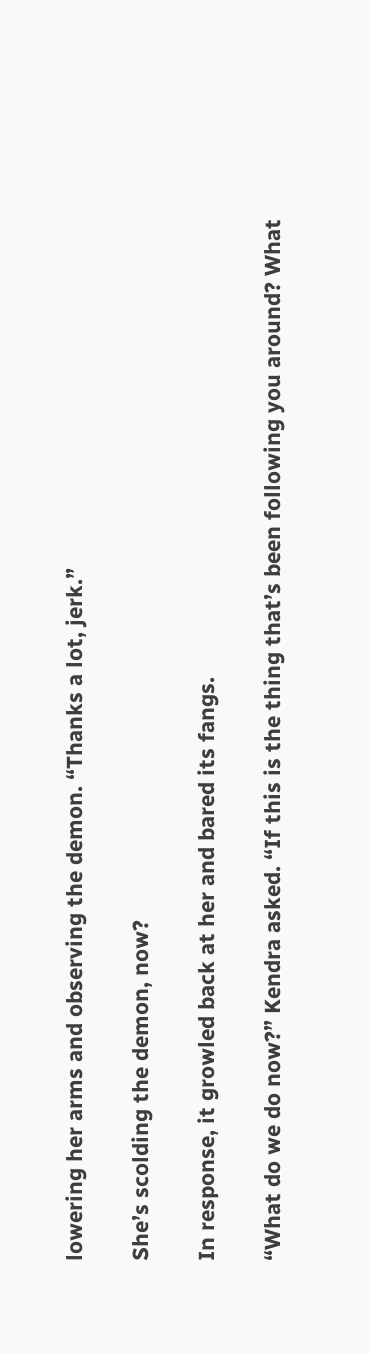lowering her arms and observing the demon. “Thanks a lot, jerk.”

She’s scolding the demon, now?

In response, it growled back at her and bared its fangs.

“What do we do now?” Kendra asked. “If this is the thing that’s been following you around? What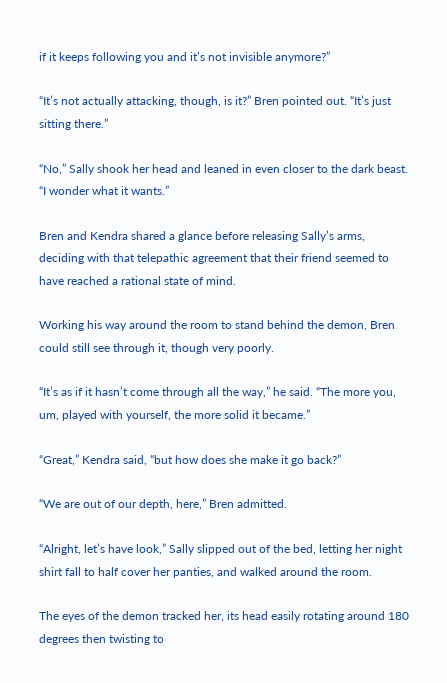if it keeps following you and it’s not invisible anymore?”

“It’s not actually attacking, though, is it?” Bren pointed out. “It’s just sitting there.”

“No,” Sally shook her head and leaned in even closer to the dark beast. “I wonder what it wants.”

Bren and Kendra shared a glance before releasing Sally’s arms, deciding with that telepathic agreement that their friend seemed to have reached a rational state of mind.

Working his way around the room to stand behind the demon, Bren could still see through it, though very poorly.

“It’s as if it hasn’t come through all the way,” he said. “The more you, um, played with yourself, the more solid it became.”

“Great,” Kendra said, “but how does she make it go back?”

“We are out of our depth, here,” Bren admitted.

“Alright, let’s have look,” Sally slipped out of the bed, letting her night shirt fall to half cover her panties, and walked around the room.

The eyes of the demon tracked her, its head easily rotating around 180 degrees then twisting to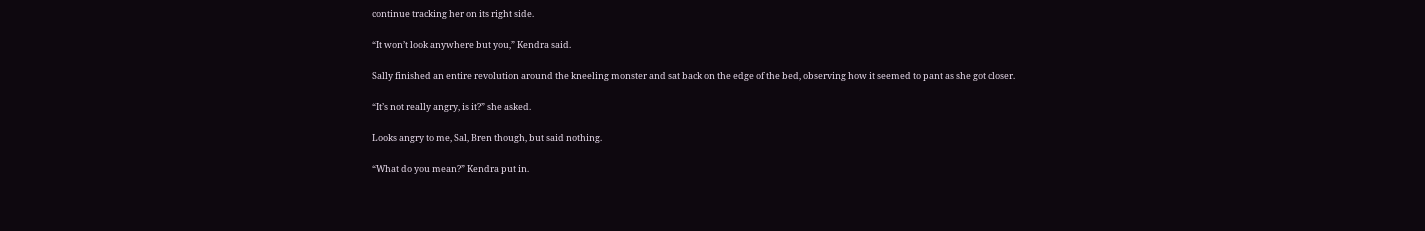continue tracking her on its right side.

“It won’t look anywhere but you,” Kendra said.

Sally finished an entire revolution around the kneeling monster and sat back on the edge of the bed, observing how it seemed to pant as she got closer.

“It’s not really angry, is it?” she asked.

Looks angry to me, Sal, Bren though, but said nothing.

“What do you mean?” Kendra put in.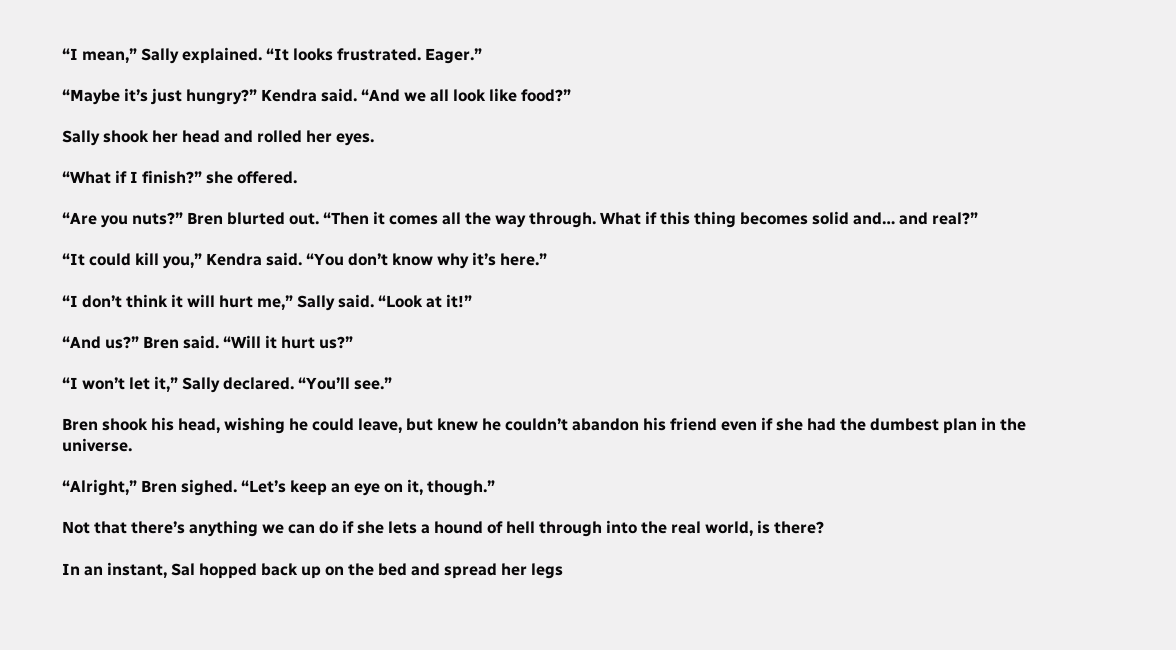“I mean,” Sally explained. “It looks frustrated. Eager.”

“Maybe it’s just hungry?” Kendra said. “And we all look like food?”

Sally shook her head and rolled her eyes.

“What if I finish?” she offered.

“Are you nuts?” Bren blurted out. “Then it comes all the way through. What if this thing becomes solid and… and real?”

“It could kill you,” Kendra said. “You don’t know why it’s here.”

“I don’t think it will hurt me,” Sally said. “Look at it!”

“And us?” Bren said. “Will it hurt us?”

“I won’t let it,” Sally declared. “You’ll see.”

Bren shook his head, wishing he could leave, but knew he couldn’t abandon his friend even if she had the dumbest plan in the universe.

“Alright,” Bren sighed. “Let’s keep an eye on it, though.”

Not that there’s anything we can do if she lets a hound of hell through into the real world, is there?

In an instant, Sal hopped back up on the bed and spread her legs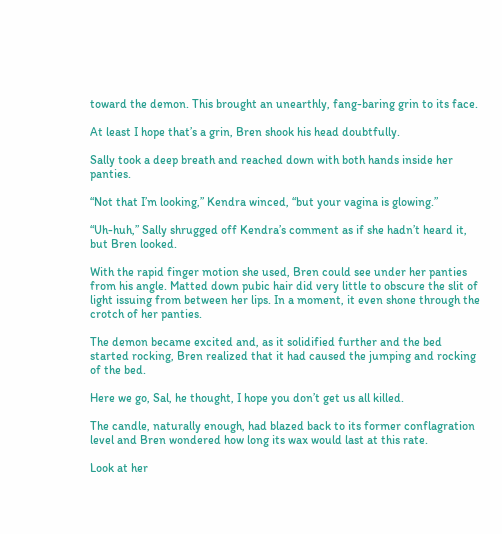toward the demon. This brought an unearthly, fang-baring grin to its face.

At least I hope that’s a grin, Bren shook his head doubtfully.

Sally took a deep breath and reached down with both hands inside her panties.

“Not that I’m looking,” Kendra winced, “but your vagina is glowing.”

“Uh-huh,” Sally shrugged off Kendra’s comment as if she hadn’t heard it, but Bren looked.

With the rapid finger motion she used, Bren could see under her panties from his angle. Matted down pubic hair did very little to obscure the slit of light issuing from between her lips. In a moment, it even shone through the crotch of her panties.

The demon became excited and, as it solidified further and the bed started rocking, Bren realized that it had caused the jumping and rocking of the bed.

Here we go, Sal, he thought, I hope you don’t get us all killed.

The candle, naturally enough, had blazed back to its former conflagration level and Bren wondered how long its wax would last at this rate.

Look at her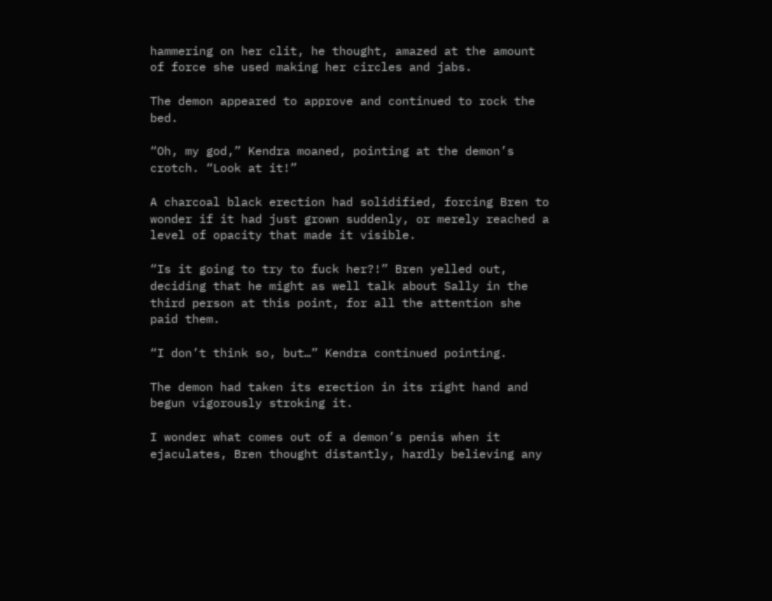hammering on her clit, he thought, amazed at the amount of force she used making her circles and jabs.

The demon appeared to approve and continued to rock the bed.

“Oh, my god,” Kendra moaned, pointing at the demon’s crotch. “Look at it!”

A charcoal black erection had solidified, forcing Bren to wonder if it had just grown suddenly, or merely reached a level of opacity that made it visible.

“Is it going to try to fuck her?!” Bren yelled out, deciding that he might as well talk about Sally in the third person at this point, for all the attention she paid them.

“I don’t think so, but…” Kendra continued pointing.

The demon had taken its erection in its right hand and begun vigorously stroking it.

I wonder what comes out of a demon’s penis when it ejaculates, Bren thought distantly, hardly believing any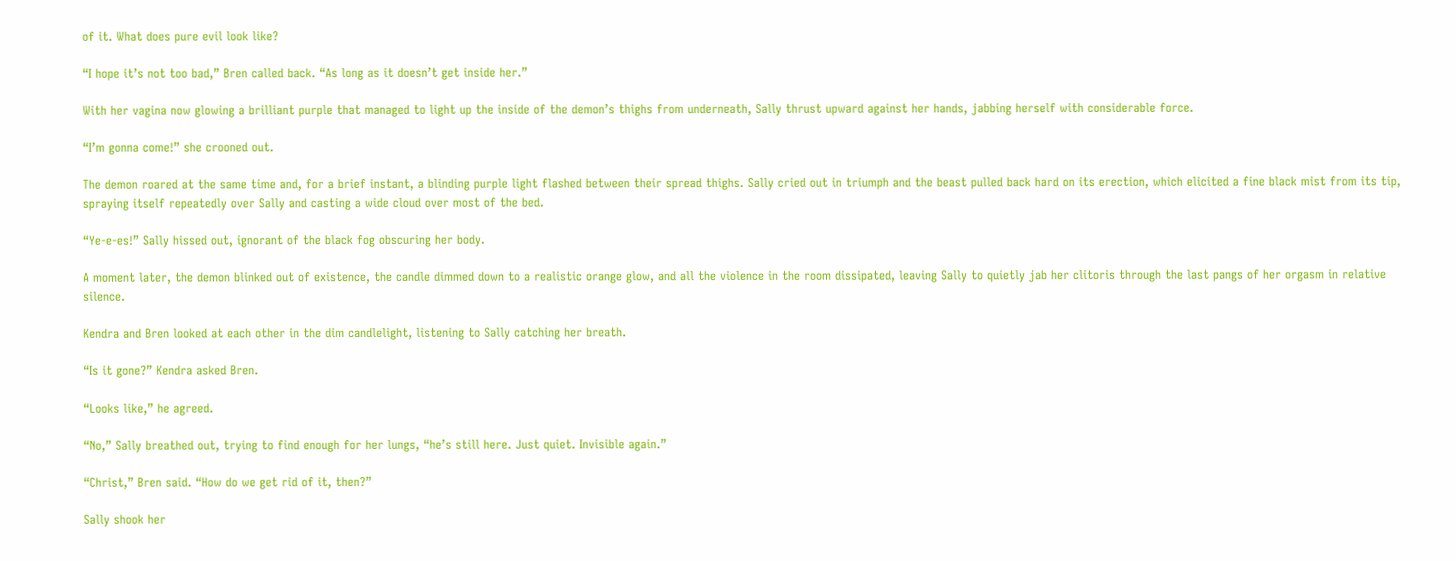of it. What does pure evil look like?

“I hope it’s not too bad,” Bren called back. “As long as it doesn’t get inside her.”

With her vagina now glowing a brilliant purple that managed to light up the inside of the demon’s thighs from underneath, Sally thrust upward against her hands, jabbing herself with considerable force.

“I’m gonna come!” she crooned out.

The demon roared at the same time and, for a brief instant, a blinding purple light flashed between their spread thighs. Sally cried out in triumph and the beast pulled back hard on its erection, which elicited a fine black mist from its tip, spraying itself repeatedly over Sally and casting a wide cloud over most of the bed.

“Ye-e-es!” Sally hissed out, ignorant of the black fog obscuring her body.

A moment later, the demon blinked out of existence, the candle dimmed down to a realistic orange glow, and all the violence in the room dissipated, leaving Sally to quietly jab her clitoris through the last pangs of her orgasm in relative silence.

Kendra and Bren looked at each other in the dim candlelight, listening to Sally catching her breath.

“Is it gone?” Kendra asked Bren.

“Looks like,” he agreed.

“No,” Sally breathed out, trying to find enough for her lungs, “he’s still here. Just quiet. Invisible again.”

“Christ,” Bren said. “How do we get rid of it, then?”

Sally shook her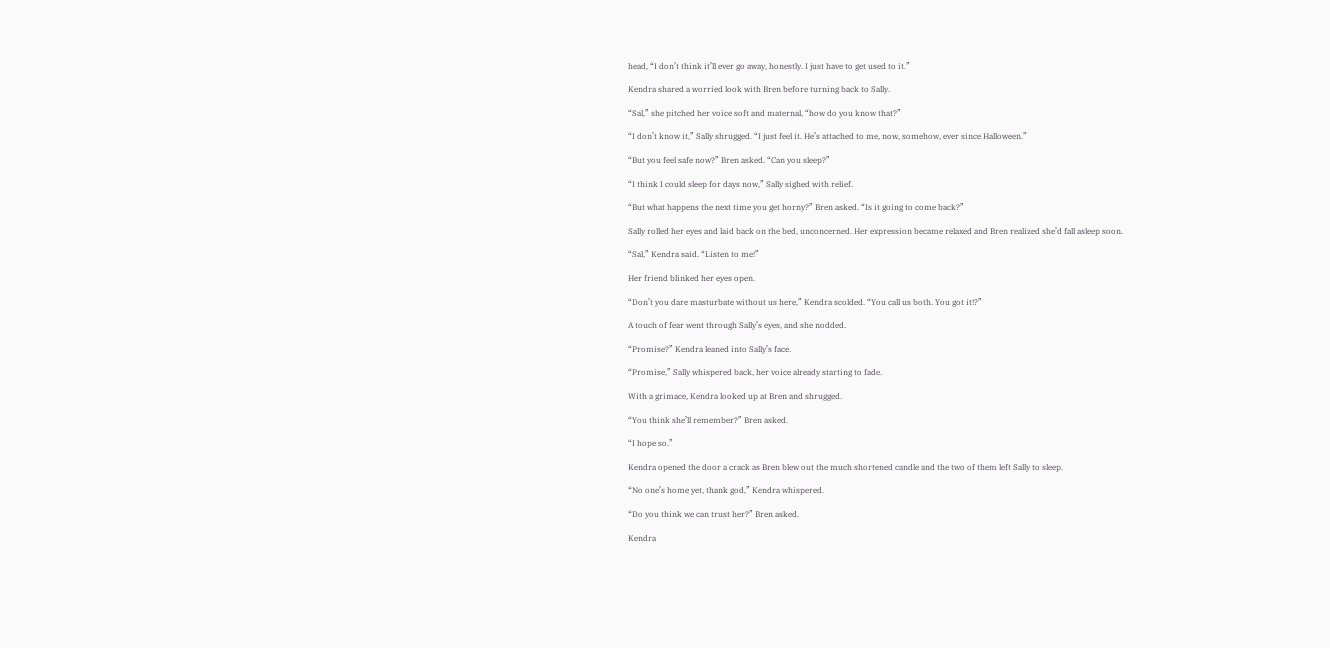head, “I don’t think it’ll ever go away, honestly. I just have to get used to it.”

Kendra shared a worried look with Bren before turning back to Sally.

“Sal,” she pitched her voice soft and maternal, “how do you know that?”

“I don’t know it,” Sally shrugged. “I just feel it. He’s attached to me, now, somehow, ever since Halloween.”

“But you feel safe now?” Bren asked. “Can you sleep?”

“I think I could sleep for days now,” Sally sighed with relief.

“But what happens the next time you get horny?” Bren asked. “Is it going to come back?”

Sally rolled her eyes and laid back on the bed, unconcerned. Her expression became relaxed and Bren realized she’d fall asleep soon.

“Sal,” Kendra said. “Listen to me!”

Her friend blinked her eyes open.

“Don’t you dare masturbate without us here,” Kendra scolded. “You call us both. You got it!?”

A touch of fear went through Sally’s eyes, and she nodded.

“Promise?” Kendra leaned into Sally’s face.

“Promise,” Sally whispered back, her voice already starting to fade.

With a grimace, Kendra looked up at Bren and shrugged.

“You think she’ll remember?” Bren asked.

“I hope so.”

Kendra opened the door a crack as Bren blew out the much shortened candle and the two of them left Sally to sleep.

“No one’s home yet, thank god,” Kendra whispered.

“Do you think we can trust her?” Bren asked.

Kendra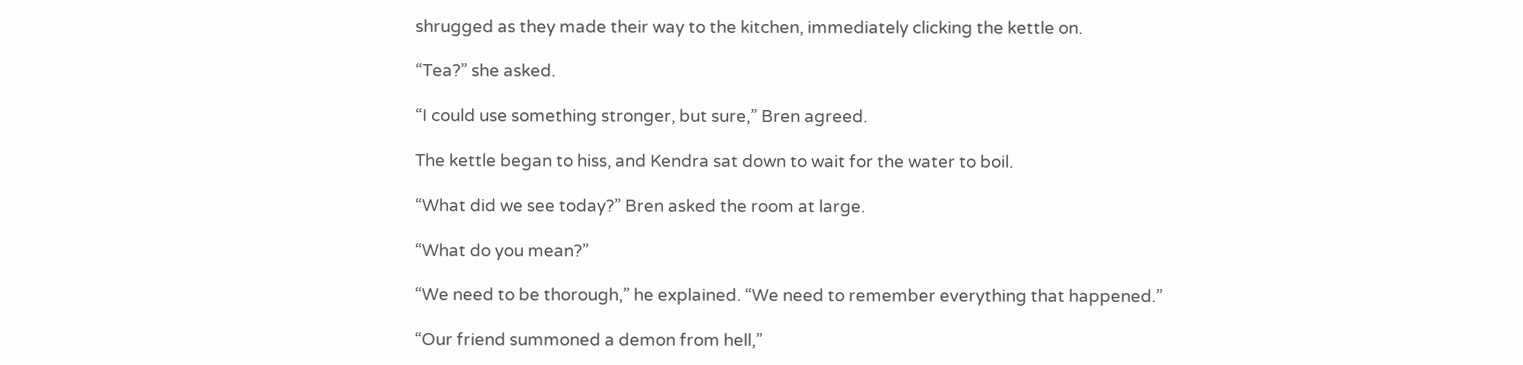shrugged as they made their way to the kitchen, immediately clicking the kettle on.

“Tea?” she asked.

“I could use something stronger, but sure,” Bren agreed.

The kettle began to hiss, and Kendra sat down to wait for the water to boil.

“What did we see today?” Bren asked the room at large.

“What do you mean?”

“We need to be thorough,” he explained. “We need to remember everything that happened.”

“Our friend summoned a demon from hell,”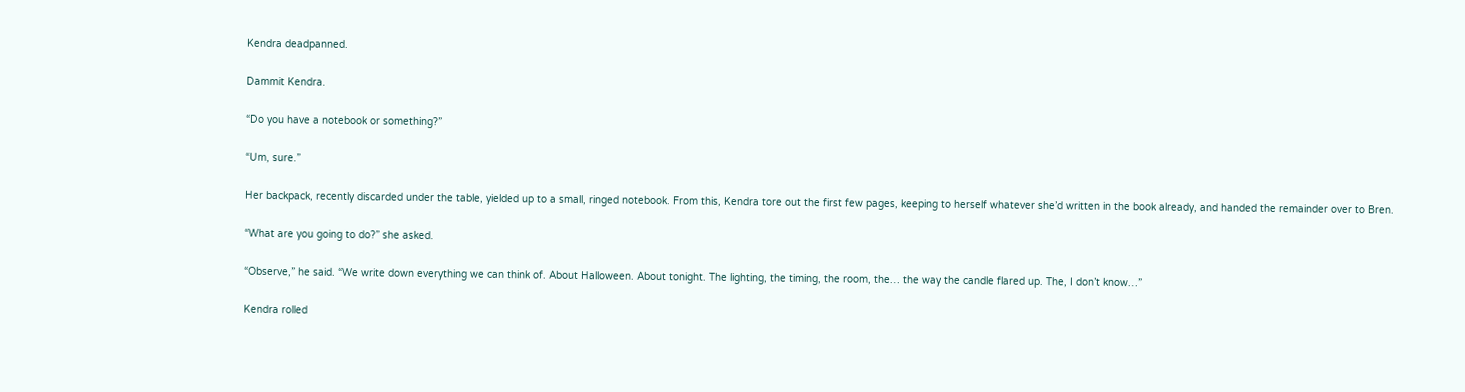Kendra deadpanned.

Dammit Kendra.

“Do you have a notebook or something?”

“Um, sure.”

Her backpack, recently discarded under the table, yielded up to a small, ringed notebook. From this, Kendra tore out the first few pages, keeping to herself whatever she’d written in the book already, and handed the remainder over to Bren.

“What are you going to do?” she asked.

“Observe,” he said. “We write down everything we can think of. About Halloween. About tonight. The lighting, the timing, the room, the… the way the candle flared up. The, I don’t know…”

Kendra rolled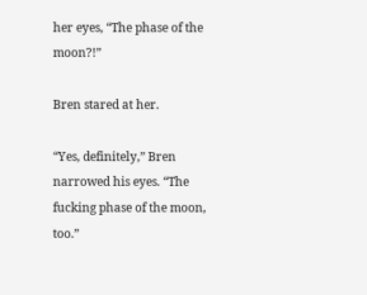her eyes, “The phase of the moon?!”

Bren stared at her.

“Yes, definitely,” Bren narrowed his eyes. “The fucking phase of the moon, too.”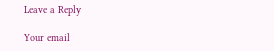Leave a Reply

Your email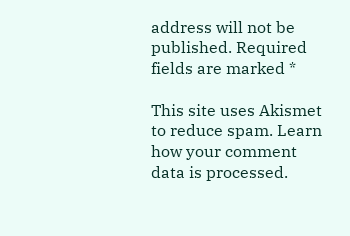address will not be published. Required fields are marked *

This site uses Akismet to reduce spam. Learn how your comment data is processed.